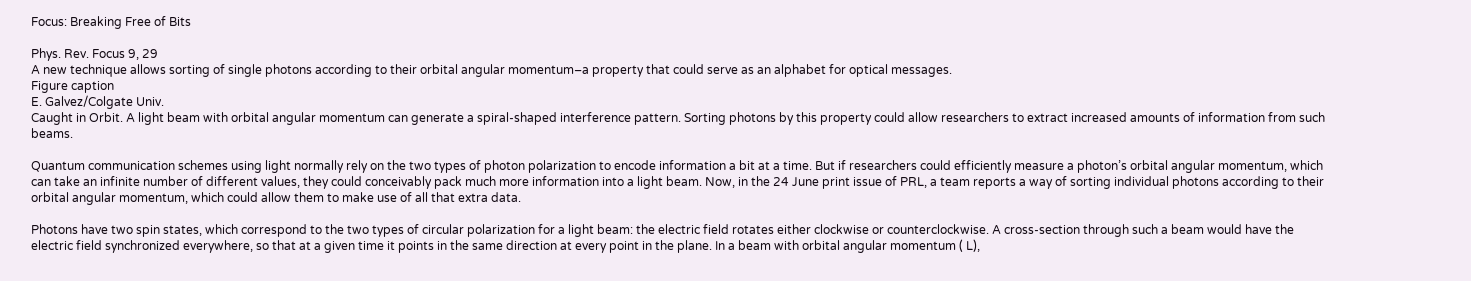Focus: Breaking Free of Bits

Phys. Rev. Focus 9, 29
A new technique allows sorting of single photons according to their orbital angular momentum–a property that could serve as an alphabet for optical messages.
Figure caption
E. Galvez/Colgate Univ.
Caught in Orbit. A light beam with orbital angular momentum can generate a spiral-shaped interference pattern. Sorting photons by this property could allow researchers to extract increased amounts of information from such beams.

Quantum communication schemes using light normally rely on the two types of photon polarization to encode information a bit at a time. But if researchers could efficiently measure a photon’s orbital angular momentum, which can take an infinite number of different values, they could conceivably pack much more information into a light beam. Now, in the 24 June print issue of PRL, a team reports a way of sorting individual photons according to their orbital angular momentum, which could allow them to make use of all that extra data.

Photons have two spin states, which correspond to the two types of circular polarization for a light beam: the electric field rotates either clockwise or counterclockwise. A cross-section through such a beam would have the electric field synchronized everywhere, so that at a given time it points in the same direction at every point in the plane. In a beam with orbital angular momentum ( L),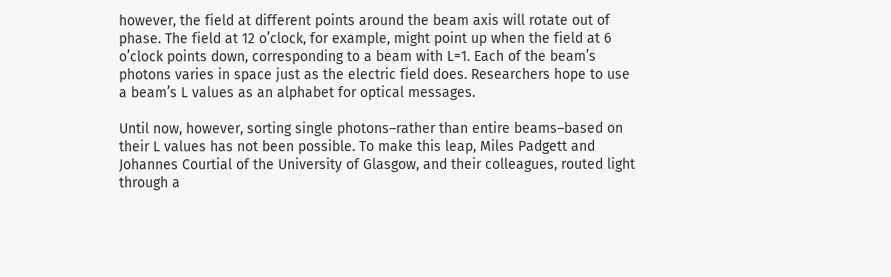however, the field at different points around the beam axis will rotate out of phase. The field at 12 o’clock, for example, might point up when the field at 6 o’clock points down, corresponding to a beam with L=1. Each of the beam’s photons varies in space just as the electric field does. Researchers hope to use a beam’s L values as an alphabet for optical messages.

Until now, however, sorting single photons–rather than entire beams–based on their L values has not been possible. To make this leap, Miles Padgett and Johannes Courtial of the University of Glasgow, and their colleagues, routed light through a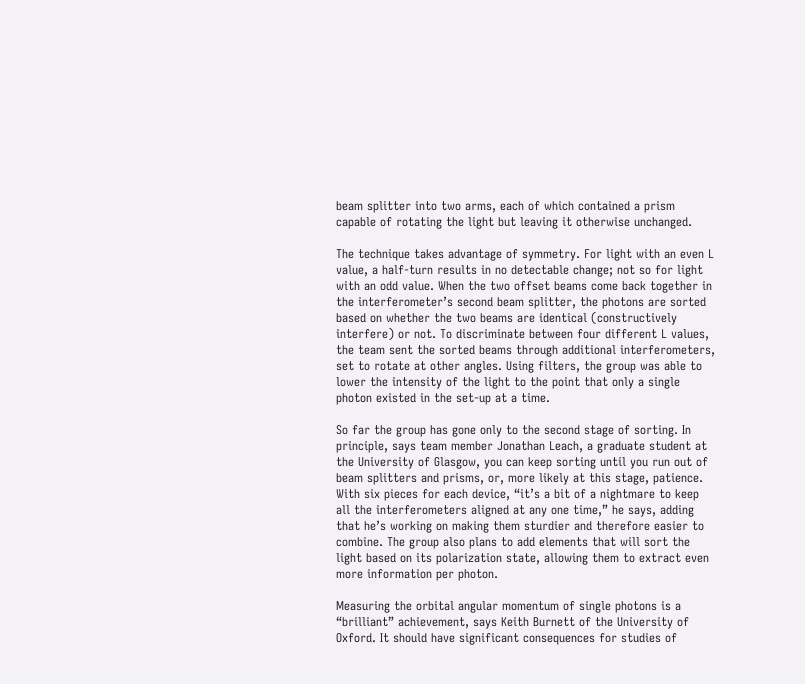beam splitter into two arms, each of which contained a prism capable of rotating the light but leaving it otherwise unchanged.

The technique takes advantage of symmetry. For light with an even L value, a half-turn results in no detectable change; not so for light with an odd value. When the two offset beams come back together in the interferometer’s second beam splitter, the photons are sorted based on whether the two beams are identical (constructively interfere) or not. To discriminate between four different L values, the team sent the sorted beams through additional interferometers, set to rotate at other angles. Using filters, the group was able to lower the intensity of the light to the point that only a single photon existed in the set-up at a time.

So far the group has gone only to the second stage of sorting. In principle, says team member Jonathan Leach, a graduate student at the University of Glasgow, you can keep sorting until you run out of beam splitters and prisms, or, more likely at this stage, patience. With six pieces for each device, “it’s a bit of a nightmare to keep all the interferometers aligned at any one time,” he says, adding that he’s working on making them sturdier and therefore easier to combine. The group also plans to add elements that will sort the light based on its polarization state, allowing them to extract even more information per photon.

Measuring the orbital angular momentum of single photons is a “brilliant” achievement, says Keith Burnett of the University of Oxford. It should have significant consequences for studies of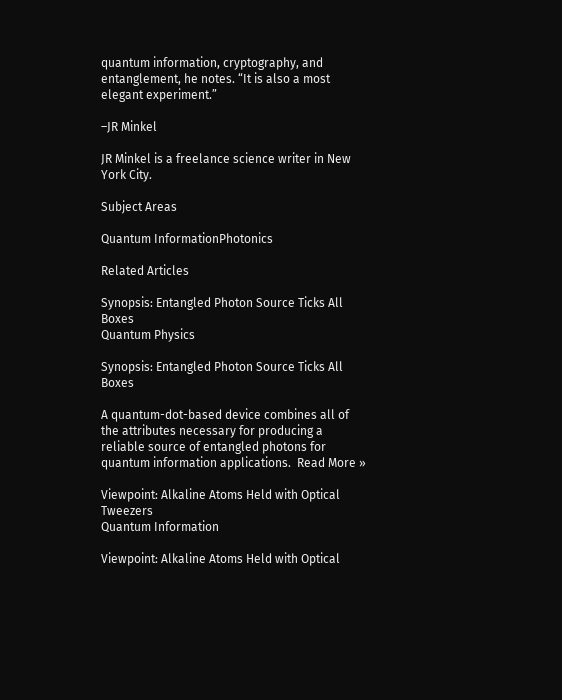quantum information, cryptography, and entanglement, he notes. “It is also a most elegant experiment.”

–JR Minkel

JR Minkel is a freelance science writer in New York City.

Subject Areas

Quantum InformationPhotonics

Related Articles

Synopsis: Entangled Photon Source Ticks All Boxes
Quantum Physics

Synopsis: Entangled Photon Source Ticks All Boxes

A quantum-dot-based device combines all of the attributes necessary for producing a reliable source of entangled photons for quantum information applications.  Read More »

Viewpoint: Alkaline Atoms Held with Optical Tweezers
Quantum Information

Viewpoint: Alkaline Atoms Held with Optical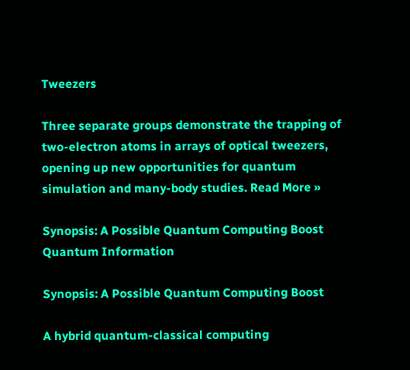Tweezers

Three separate groups demonstrate the trapping of two-electron atoms in arrays of optical tweezers, opening up new opportunities for quantum simulation and many-body studies. Read More »

Synopsis: A Possible Quantum Computing Boost
Quantum Information

Synopsis: A Possible Quantum Computing Boost

A hybrid quantum-classical computing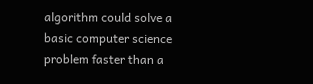algorithm could solve a basic computer science problem faster than a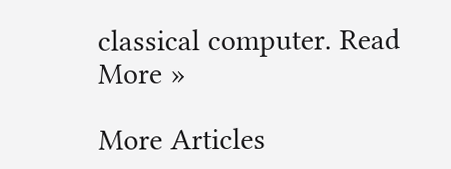classical computer. Read More »

More Articles